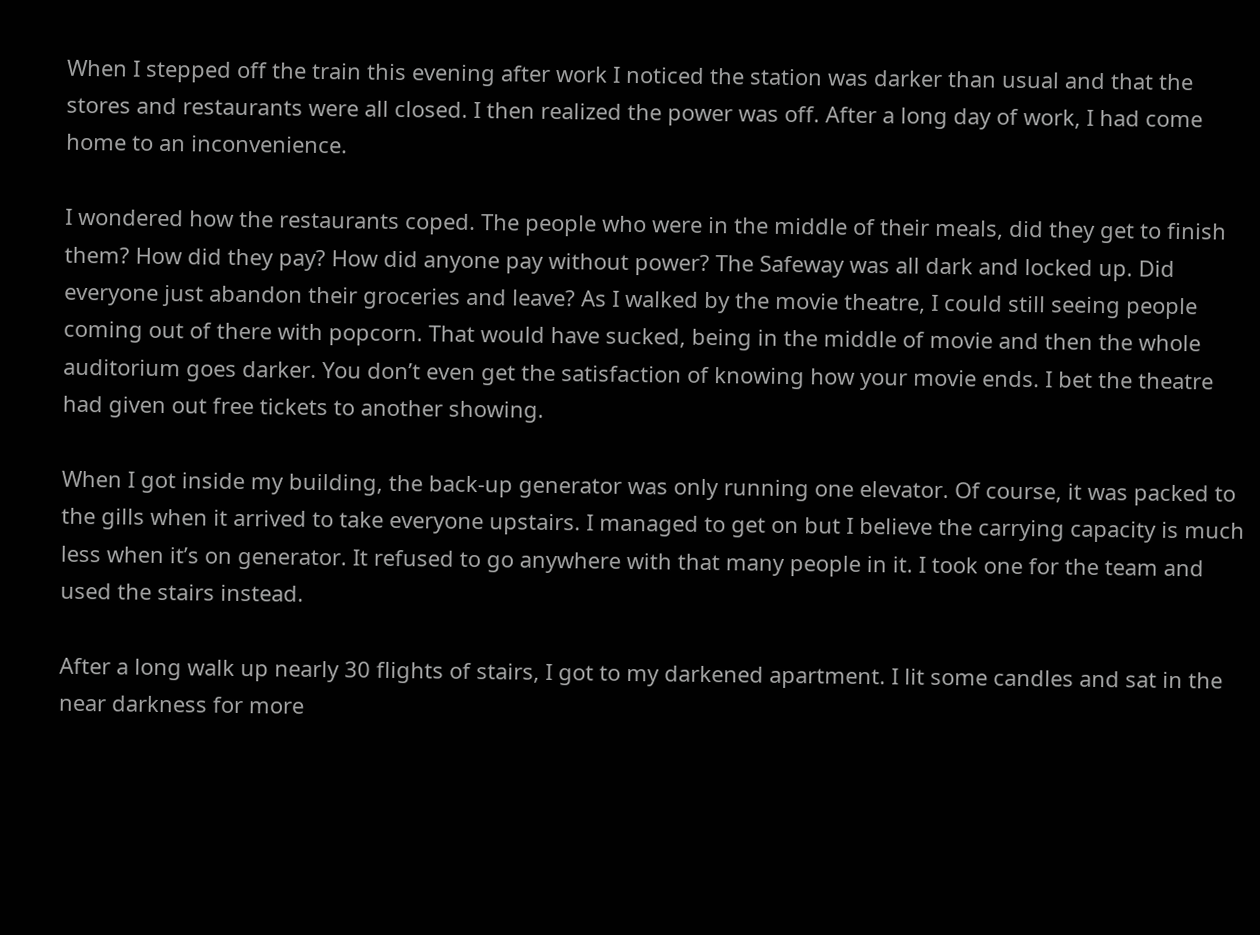When I stepped off the train this evening after work I noticed the station was darker than usual and that the stores and restaurants were all closed. I then realized the power was off. After a long day of work, I had come home to an inconvenience.

I wondered how the restaurants coped. The people who were in the middle of their meals, did they get to finish them? How did they pay? How did anyone pay without power? The Safeway was all dark and locked up. Did everyone just abandon their groceries and leave? As I walked by the movie theatre, I could still seeing people coming out of there with popcorn. That would have sucked, being in the middle of movie and then the whole auditorium goes darker. You don’t even get the satisfaction of knowing how your movie ends. I bet the theatre had given out free tickets to another showing.

When I got inside my building, the back-up generator was only running one elevator. Of course, it was packed to the gills when it arrived to take everyone upstairs. I managed to get on but I believe the carrying capacity is much less when it’s on generator. It refused to go anywhere with that many people in it. I took one for the team and used the stairs instead.

After a long walk up nearly 30 flights of stairs, I got to my darkened apartment. I lit some candles and sat in the near darkness for more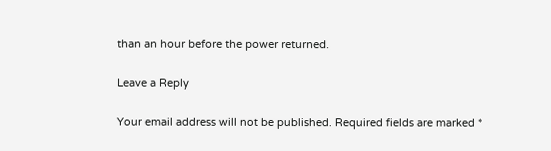than an hour before the power returned.

Leave a Reply

Your email address will not be published. Required fields are marked *